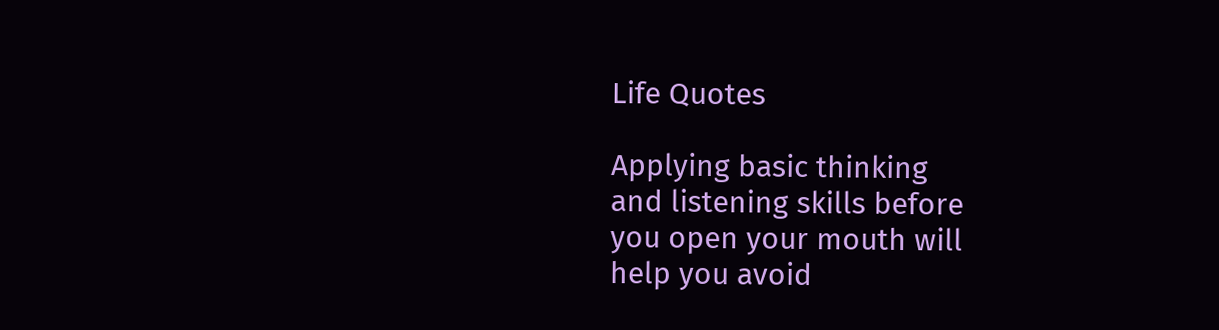Life Quotes

Applying basic thinking
and listening skills before
you open your mouth will
help you avoid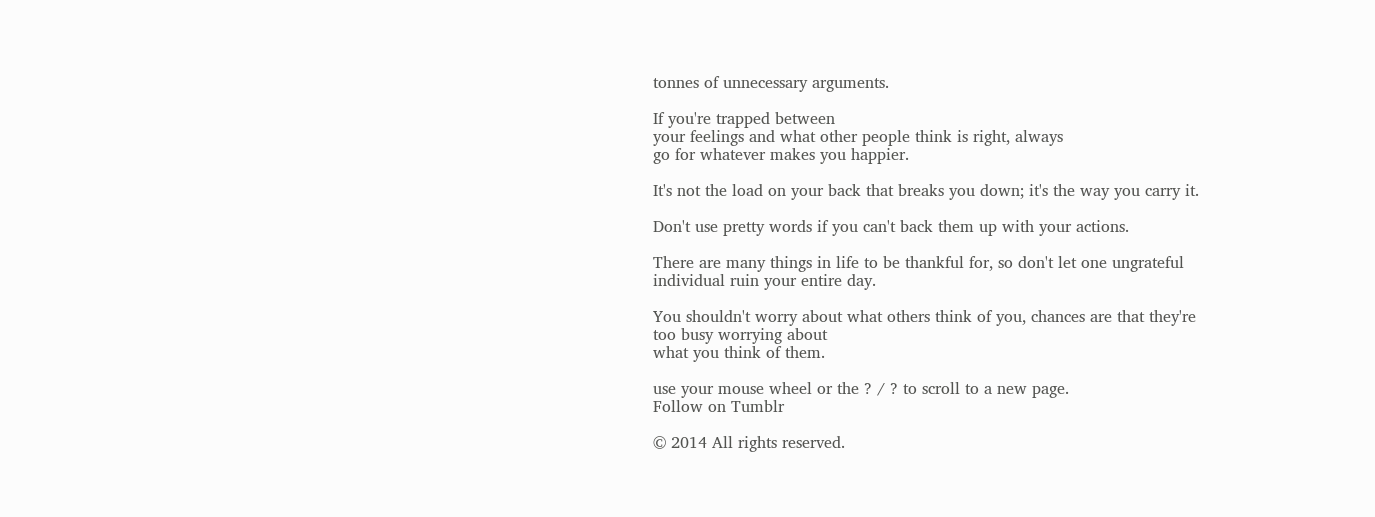tonnes of unnecessary arguments.

If you're trapped between
your feelings and what other people think is right, always
go for whatever makes you happier.

It's not the load on your back that breaks you down; it's the way you carry it.

Don't use pretty words if you can't back them up with your actions.

There are many things in life to be thankful for, so don't let one ungrateful individual ruin your entire day.

You shouldn't worry about what others think of you, chances are that they're
too busy worrying about
what you think of them.

use your mouse wheel or the ? / ? to scroll to a new page.
Follow on Tumblr

© 2014 All rights reserved.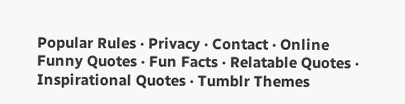Popular Rules · Privacy · Contact · Online
Funny Quotes · Fun Facts · Relatable Quotes · Inspirational Quotes · Tumblr Themes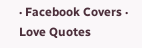· Facebook Covers · Love Quotes